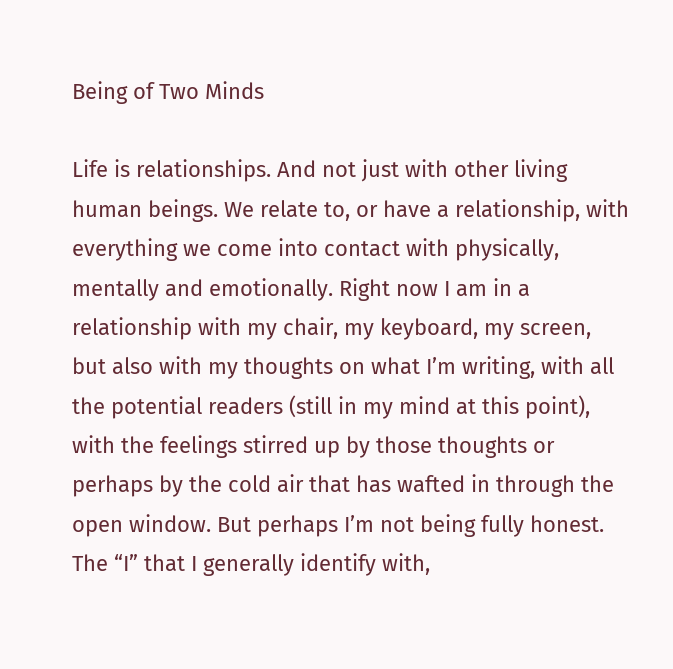Being of Two Minds

Life is relationships. And not just with other living human beings. We relate to, or have a relationship, with everything we come into contact with physically, mentally and emotionally. Right now I am in a relationship with my chair, my keyboard, my screen, but also with my thoughts on what I’m writing, with all the potential readers (still in my mind at this point), with the feelings stirred up by those thoughts or perhaps by the cold air that has wafted in through the open window. But perhaps I’m not being fully honest. The “I” that I generally identify with,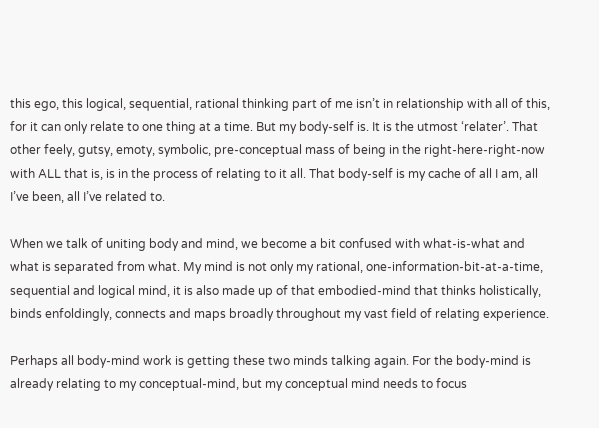this ego, this logical, sequential, rational thinking part of me isn’t in relationship with all of this, for it can only relate to one thing at a time. But my body-self is. It is the utmost ‘relater’. That other feely, gutsy, emoty, symbolic, pre-conceptual mass of being in the right-here-right-now with ALL that is, is in the process of relating to it all. That body-self is my cache of all I am, all I’ve been, all I’ve related to.

When we talk of uniting body and mind, we become a bit confused with what-is-what and what is separated from what. My mind is not only my rational, one-information-bit-at-a-time, sequential and logical mind, it is also made up of that embodied-mind that thinks holistically, binds enfoldingly, connects and maps broadly throughout my vast field of relating experience.

Perhaps all body-mind work is getting these two minds talking again. For the body-mind is already relating to my conceptual-mind, but my conceptual mind needs to focus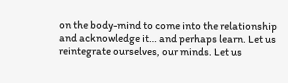on the body-mind to come into the relationship and acknowledge it… and perhaps learn. Let us reintegrate ourselves, our minds. Let us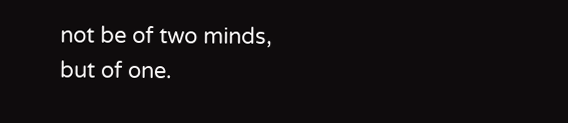not be of two minds, but of one.